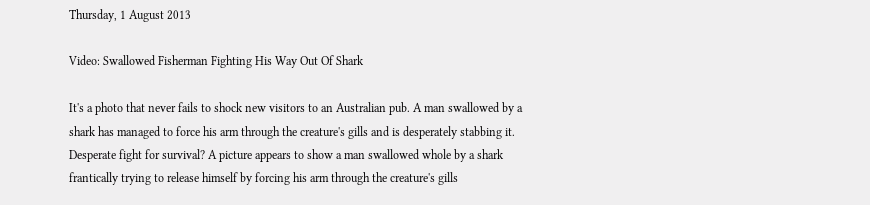Thursday, 1 August 2013

Video: Swallowed Fisherman Fighting His Way Out Of Shark

It's a photo that never fails to shock new visitors to an Australian pub. A man swallowed by a shark has managed to force his arm through the creature's gills and is desperately stabbing it. Desperate fight for survival? A picture appears to show a man swallowed whole by a shark frantically trying to release himself by forcing his arm through the creature's gills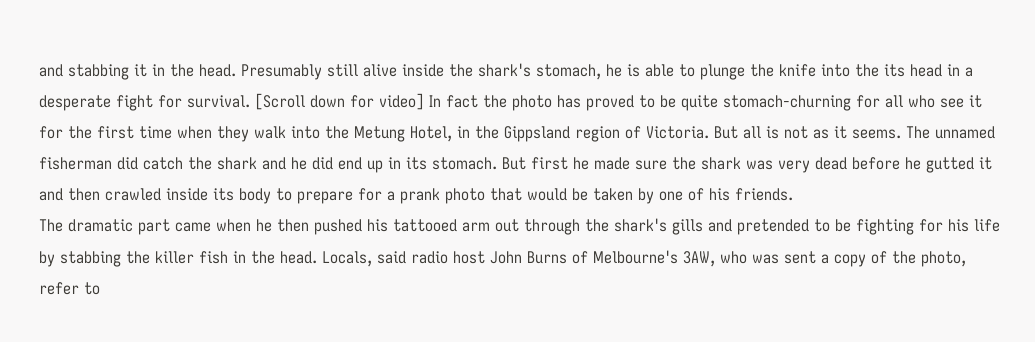and stabbing it in the head. Presumably still alive inside the shark's stomach, he is able to plunge the knife into the its head in a desperate fight for survival. [Scroll down for video] In fact the photo has proved to be quite stomach-churning for all who see it for the first time when they walk into the Metung Hotel, in the Gippsland region of Victoria. But all is not as it seems. The unnamed fisherman did catch the shark and he did end up in its stomach. But first he made sure the shark was very dead before he gutted it and then crawled inside its body to prepare for a prank photo that would be taken by one of his friends.
The dramatic part came when he then pushed his tattooed arm out through the shark's gills and pretended to be fighting for his life by stabbing the killer fish in the head. Locals, said radio host John Burns of Melbourne's 3AW, who was sent a copy of the photo, refer to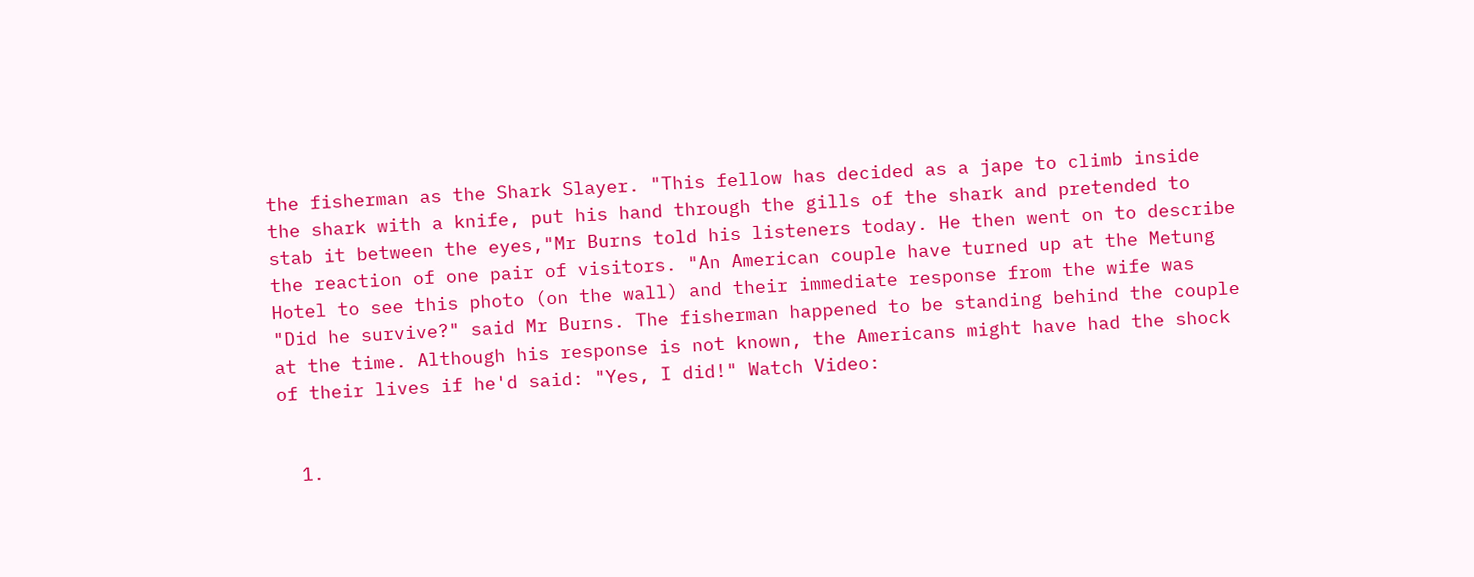the fisherman as the Shark Slayer. "This fellow has decided as a jape to climb inside the shark with a knife, put his hand through the gills of the shark and pretended to stab it between the eyes,"Mr Burns told his listeners today. He then went on to describe the reaction of one pair of visitors. "An American couple have turned up at the Metung Hotel to see this photo (on the wall) and their immediate response from the wife was "Did he survive?" said Mr Burns. The fisherman happened to be standing behind the couple at the time. Although his response is not known, the Americans might have had the shock of their lives if he'd said: "Yes, I did!" Watch Video:


  1.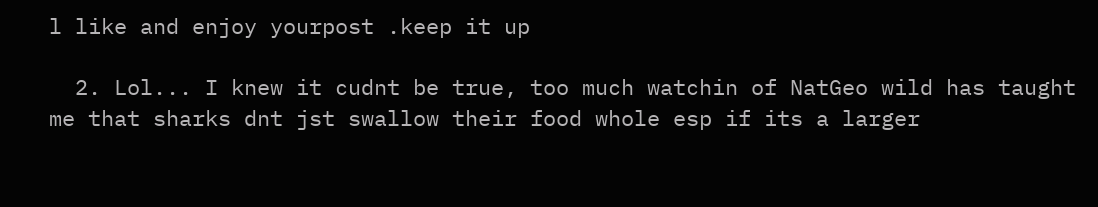l like and enjoy yourpost .keep it up

  2. Lol... I knew it cudnt be true, too much watchin of NatGeo wild has taught me that sharks dnt jst swallow their food whole esp if its a larger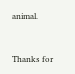animal.


Thanks for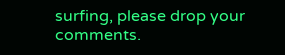surfing, please drop your comments.